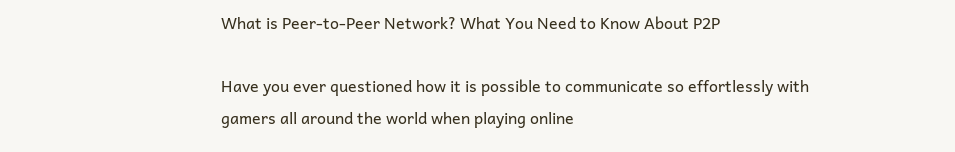What is Peer-to-Peer Network? What You Need to Know About P2P

Have you ever questioned how it is possible to communicate so effortlessly with gamers all around the world when playing online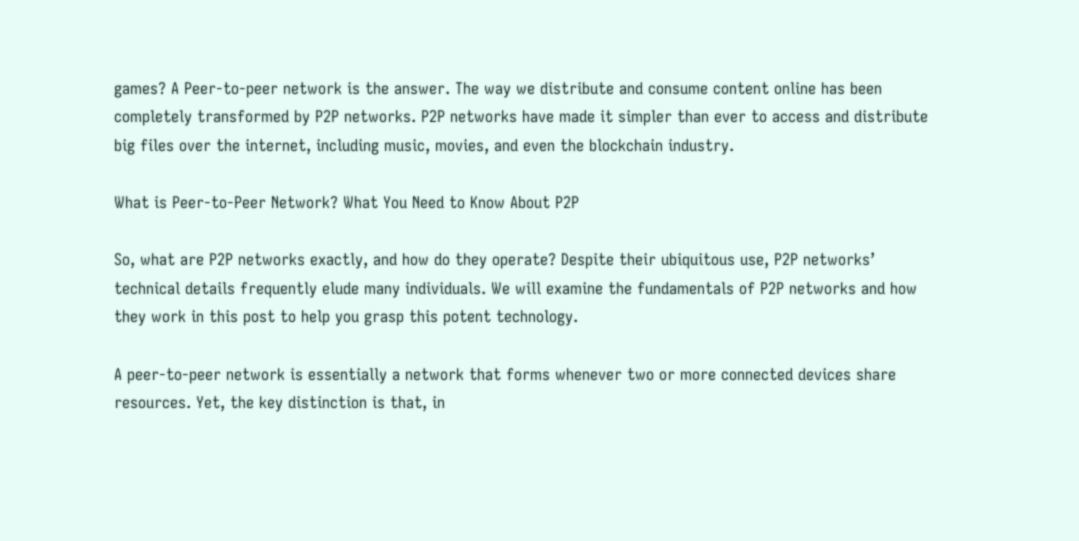games? A Peer-to-peer network is the answer. The way we distribute and consume content online has been completely transformed by P2P networks. P2P networks have made it simpler than ever to access and distribute big files over the internet, including music, movies, and even the blockchain industry.

What is Peer-to-Peer Network? What You Need to Know About P2P

So, what are P2P networks exactly, and how do they operate? Despite their ubiquitous use, P2P networks’ technical details frequently elude many individuals. We will examine the fundamentals of P2P networks and how they work in this post to help you grasp this potent technology.

A peer-to-peer network is essentially a network that forms whenever two or more connected devices share resources. Yet, the key distinction is that, in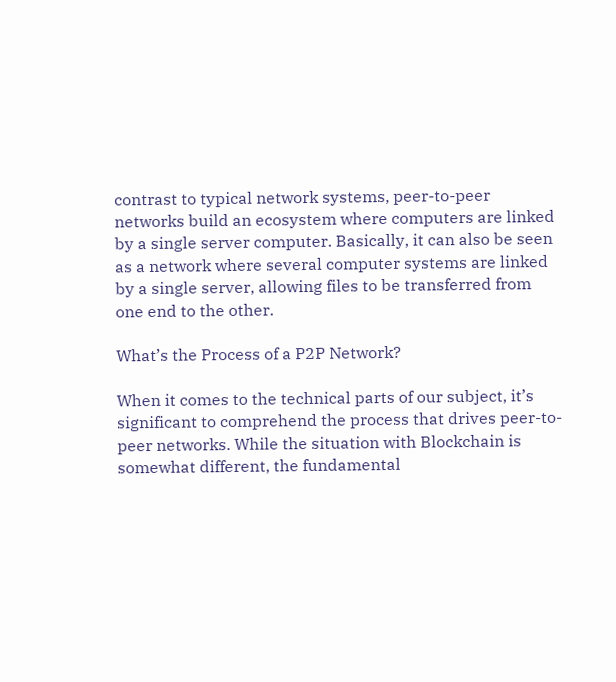contrast to typical network systems, peer-to-peer networks build an ecosystem where computers are linked by a single server computer. Basically, it can also be seen as a network where several computer systems are linked by a single server, allowing files to be transferred from one end to the other.

What’s the Process of a P2P Network?

When it comes to the technical parts of our subject, it’s significant to comprehend the process that drives peer-to-peer networks. While the situation with Blockchain is somewhat different, the fundamental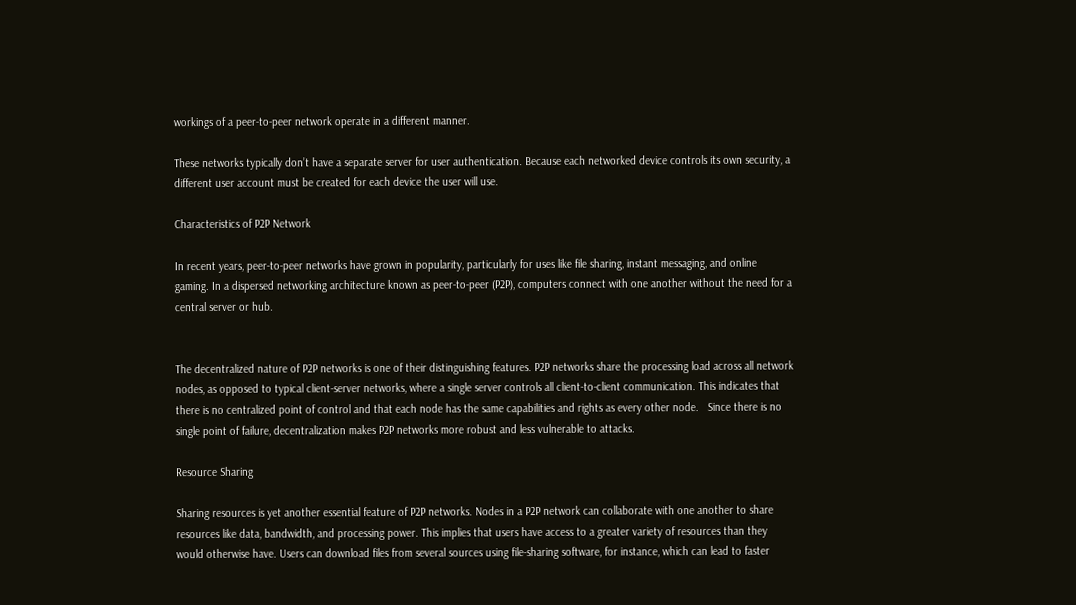workings of a peer-to-peer network operate in a different manner.

These networks typically don’t have a separate server for user authentication. Because each networked device controls its own security, a different user account must be created for each device the user will use.

Characteristics of P2P Network

In recent years, peer-to-peer networks have grown in popularity, particularly for uses like file sharing, instant messaging, and online gaming. In a dispersed networking architecture known as peer-to-peer (P2P), computers connect with one another without the need for a central server or hub.


The decentralized nature of P2P networks is one of their distinguishing features. P2P networks share the processing load across all network nodes, as opposed to typical client-server networks, where a single server controls all client-to-client communication. This indicates that there is no centralized point of control and that each node has the same capabilities and rights as every other node.   Since there is no single point of failure, decentralization makes P2P networks more robust and less vulnerable to attacks.

Resource Sharing

Sharing resources is yet another essential feature of P2P networks. Nodes in a P2P network can collaborate with one another to share resources like data, bandwidth, and processing power. This implies that users have access to a greater variety of resources than they would otherwise have. Users can download files from several sources using file-sharing software, for instance, which can lead to faster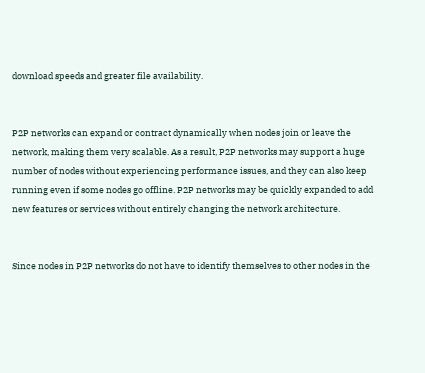download speeds and greater file availability.


P2P networks can expand or contract dynamically when nodes join or leave the network, making them very scalable. As a result, P2P networks may support a huge number of nodes without experiencing performance issues, and they can also keep running even if some nodes go offline. P2P networks may be quickly expanded to add new features or services without entirely changing the network architecture.


Since nodes in P2P networks do not have to identify themselves to other nodes in the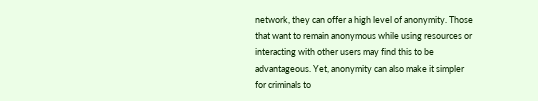network, they can offer a high level of anonymity. Those that want to remain anonymous while using resources or interacting with other users may find this to be advantageous. Yet, anonymity can also make it simpler for criminals to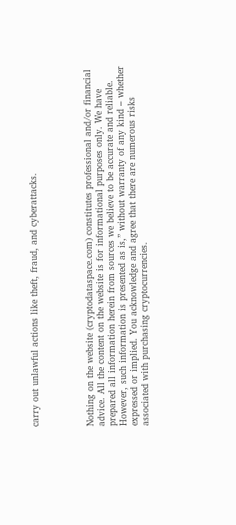carry out unlawful actions like theft, fraud, and cyberattacks.




Nothing on the website (cryptodataspace.com) constitutes professional and/or financial advice. All the content on the website is for informational purposes only. We have prepared all information herein from sources we believe to be accurate and reliable. However, such information is presented as is,” without warranty of any kind – whether expressed or implied. You acknowledge and agree that there are numerous risks associated with purchasing cryptocurrencies.